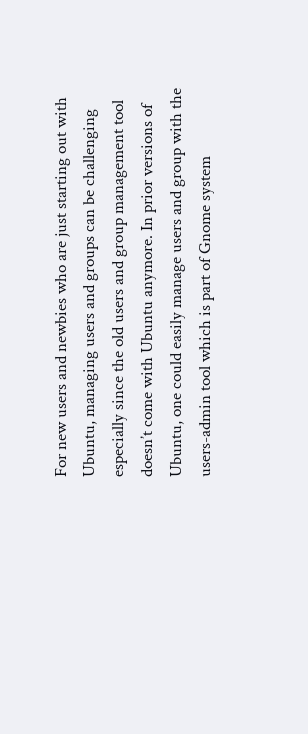For new users and newbies who are just starting out with Ubuntu, managing users and groups can be challenging especially since the old users and group management tool doesn’t come with Ubuntu anymore. In prior versions of Ubuntu, one could easily manage users and group with the users-admin tool which is part of Gnome system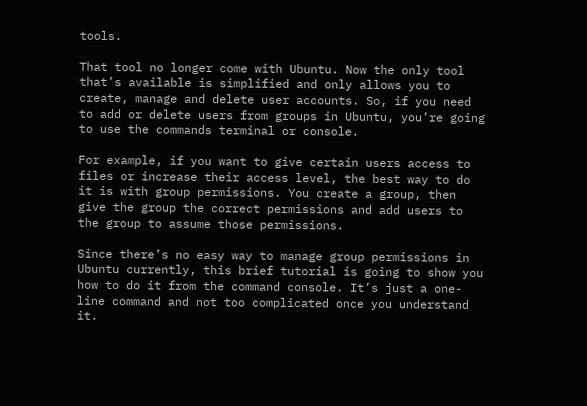tools.

That tool no longer come with Ubuntu. Now the only tool that’s available is simplified and only allows you to create, manage and delete user accounts. So, if you need to add or delete users from groups in Ubuntu, you’re going to use the commands terminal or console.

For example, if you want to give certain users access to files or increase their access level, the best way to do it is with group permissions. You create a group, then give the group the correct permissions and add users to the group to assume those permissions.

Since there’s no easy way to manage group permissions in Ubuntu currently, this brief tutorial is going to show you how to do it from the command console. It’s just a one-line command and not too complicated once you understand it.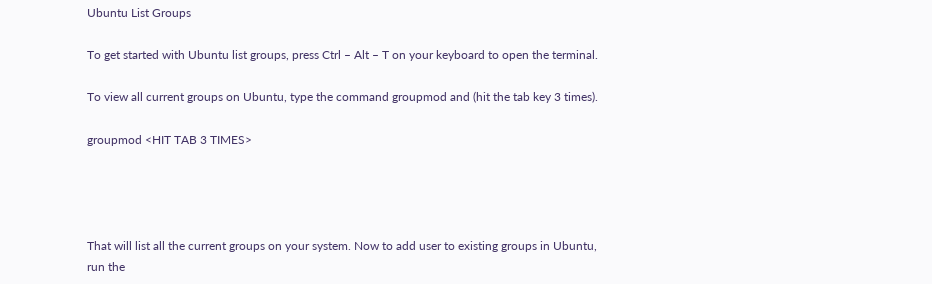Ubuntu List Groups

To get started with Ubuntu list groups, press Ctrl – Alt – T on your keyboard to open the terminal.

To view all current groups on Ubuntu, type the command groupmod and (hit the tab key 3 times).

groupmod <HIT TAB 3 TIMES>




That will list all the current groups on your system. Now to add user to existing groups in Ubuntu, run the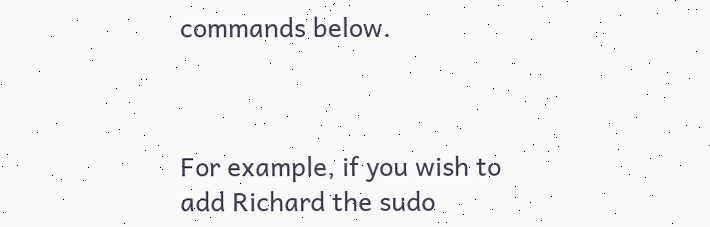commands below.



For example, if you wish to add Richard the sudo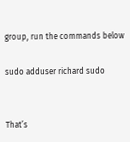group, run the commands below

sudo adduser richard sudo


That’s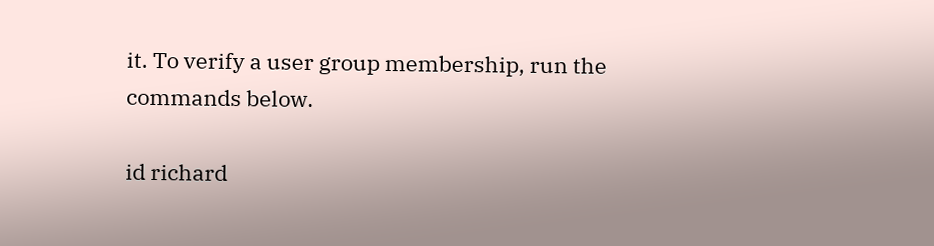it. To verify a user group membership, run the commands below.

id richard